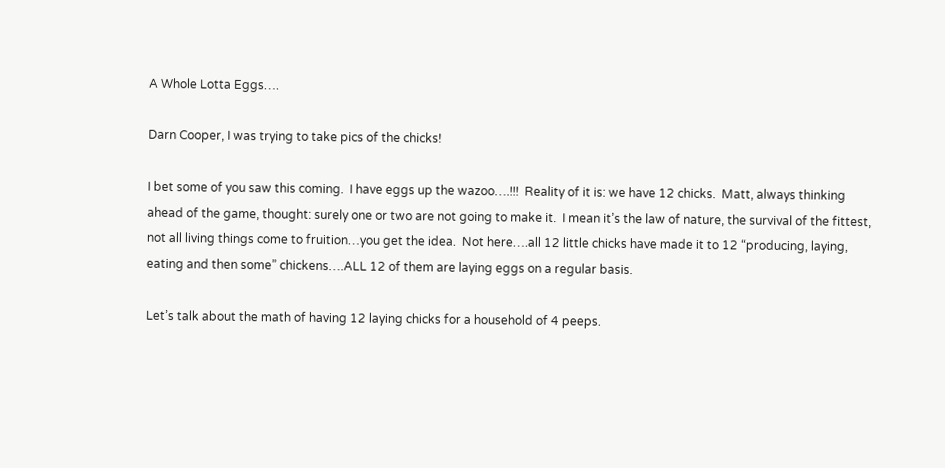A Whole Lotta Eggs….

Darn Cooper, I was trying to take pics of the chicks!

I bet some of you saw this coming.  I have eggs up the wazoo….!!!  Reality of it is: we have 12 chicks.  Matt, always thinking ahead of the game, thought: surely one or two are not going to make it.  I mean it’s the law of nature, the survival of the fittest, not all living things come to fruition…you get the idea.  Not here….all 12 little chicks have made it to 12 “producing, laying, eating and then some” chickens….ALL 12 of them are laying eggs on a regular basis.

Let’s talk about the math of having 12 laying chicks for a household of 4 peeps.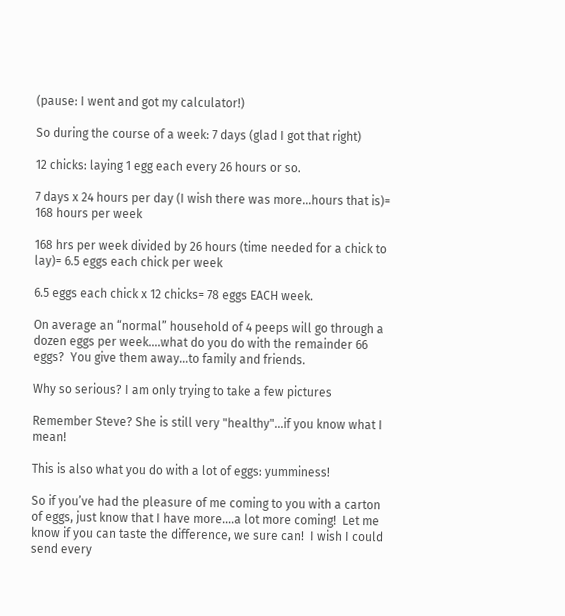(pause: I went and got my calculator!)

So during the course of a week: 7 days (glad I got that right)

12 chicks: laying 1 egg each every 26 hours or so.

7 days x 24 hours per day (I wish there was more…hours that is)= 168 hours per week

168 hrs per week divided by 26 hours (time needed for a chick to lay)= 6.5 eggs each chick per week

6.5 eggs each chick x 12 chicks= 78 eggs EACH week.

On average an “normal” household of 4 peeps will go through a dozen eggs per week….what do you do with the remainder 66 eggs?  You give them away…to family and friends.

Why so serious? I am only trying to take a few pictures

Remember Steve? She is still very "healthy"...if you know what I mean!

This is also what you do with a lot of eggs: yumminess!

So if you’ve had the pleasure of me coming to you with a carton of eggs, just know that I have more….a lot more coming!  Let me know if you can taste the difference, we sure can!  I wish I could send every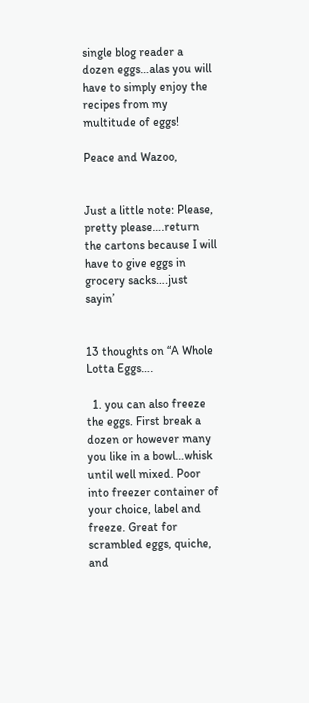single blog reader a dozen eggs…alas you will have to simply enjoy the recipes from my multitude of eggs!

Peace and Wazoo,


Just a little note: Please, pretty please….return the cartons because I will have to give eggs in grocery sacks….just sayin’


13 thoughts on “A Whole Lotta Eggs….

  1. you can also freeze the eggs. First break a dozen or however many you like in a bowl…whisk until well mixed. Poor into freezer container of your choice, label and freeze. Great for scrambled eggs, quiche, and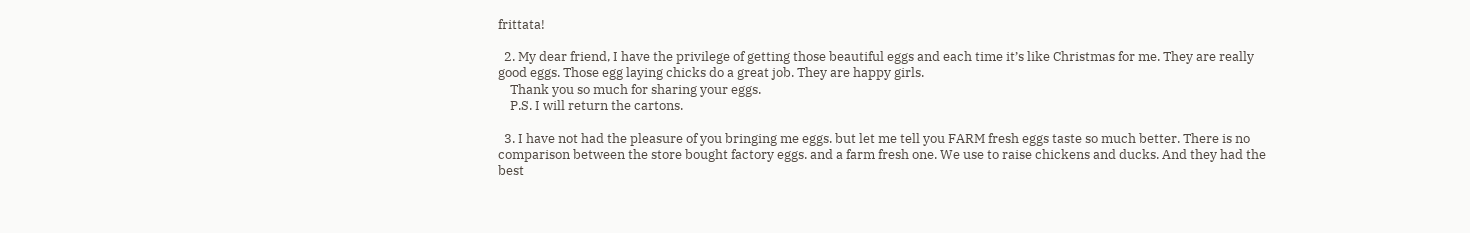frittata!

  2. My dear friend, I have the privilege of getting those beautiful eggs and each time it’s like Christmas for me. They are really good eggs. Those egg laying chicks do a great job. They are happy girls.
    Thank you so much for sharing your eggs.
    P.S. I will return the cartons.

  3. I have not had the pleasure of you bringing me eggs. but let me tell you FARM fresh eggs taste so much better. There is no comparison between the store bought factory eggs. and a farm fresh one. We use to raise chickens and ducks. And they had the best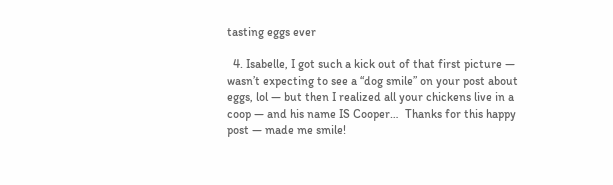tasting eggs ever

  4. Isabelle, I got such a kick out of that first picture — wasn’t expecting to see a “dog smile” on your post about eggs, lol — but then I realized all your chickens live in a coop — and his name IS Cooper…  Thanks for this happy post — made me smile!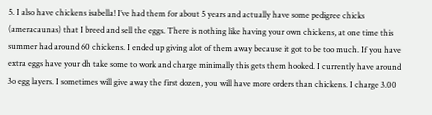5. I also have chickens isabella! I’ve had them for about 5 years and actually have some pedigree chicks (ameracaunas) that I breed and sell the eggs. There is nothing like having your own chickens, at one time this summer had around 60 chickens. I ended up giving alot of them away because it got to be too much. If you have extra eggs have your dh take some to work and charge minimally this gets them hooked. I currently have around 3o egg layers. I sometimes will give away the first dozen, you will have more orders than chickens. I charge 3.00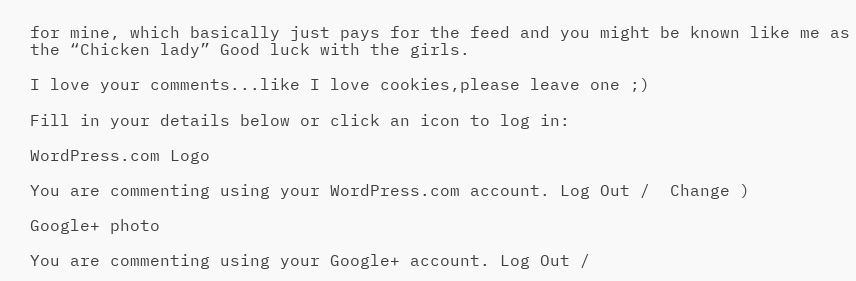for mine, which basically just pays for the feed and you might be known like me as the “Chicken lady” Good luck with the girls.

I love your comments...like I love cookies,please leave one ;)

Fill in your details below or click an icon to log in:

WordPress.com Logo

You are commenting using your WordPress.com account. Log Out /  Change )

Google+ photo

You are commenting using your Google+ account. Log Out /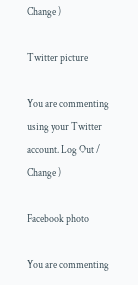Change )

Twitter picture

You are commenting using your Twitter account. Log Out /  Change )

Facebook photo

You are commenting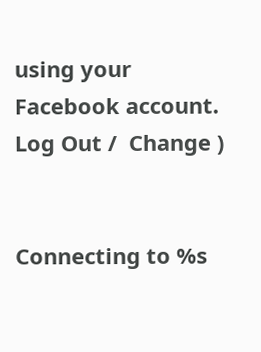using your Facebook account. Log Out /  Change )


Connecting to %s